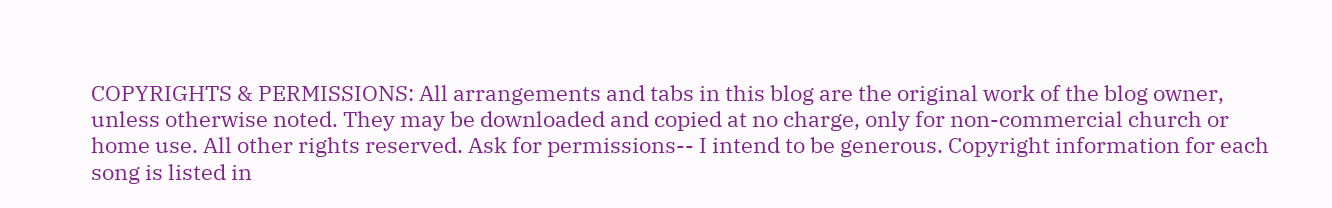COPYRIGHTS & PERMISSIONS: All arrangements and tabs in this blog are the original work of the blog owner, unless otherwise noted. They may be downloaded and copied at no charge, only for non-commercial church or home use. All other rights reserved. Ask for permissions-- I intend to be generous. Copyright information for each song is listed in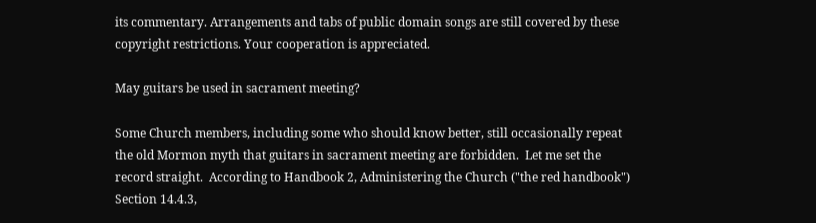its commentary. Arrangements and tabs of public domain songs are still covered by these copyright restrictions. Your cooperation is appreciated.

May guitars be used in sacrament meeting?

Some Church members, including some who should know better, still occasionally repeat the old Mormon myth that guitars in sacrament meeting are forbidden.  Let me set the record straight.  According to Handbook 2, Administering the Church ("the red handbook") Section 14.4.3,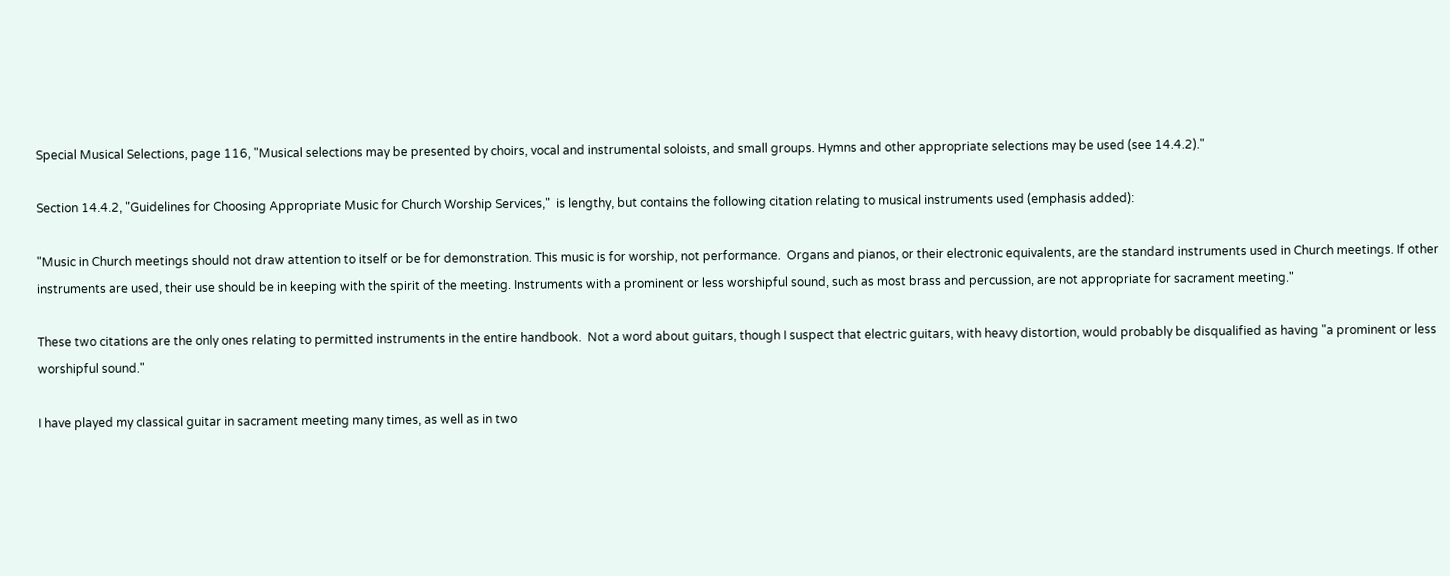Special Musical Selections, page 116, "Musical selections may be presented by choirs, vocal and instrumental soloists, and small groups. Hymns and other appropriate selections may be used (see 14.4.2)."

Section 14.4.2, "Guidelines for Choosing Appropriate Music for Church Worship Services,"  is lengthy, but contains the following citation relating to musical instruments used (emphasis added):

"Music in Church meetings should not draw attention to itself or be for demonstration. This music is for worship, not performance.  Organs and pianos, or their electronic equivalents, are the standard instruments used in Church meetings. If other instruments are used, their use should be in keeping with the spirit of the meeting. Instruments with a prominent or less worshipful sound, such as most brass and percussion, are not appropriate for sacrament meeting."

These two citations are the only ones relating to permitted instruments in the entire handbook.  Not a word about guitars, though I suspect that electric guitars, with heavy distortion, would probably be disqualified as having "a prominent or less worshipful sound."

I have played my classical guitar in sacrament meeting many times, as well as in two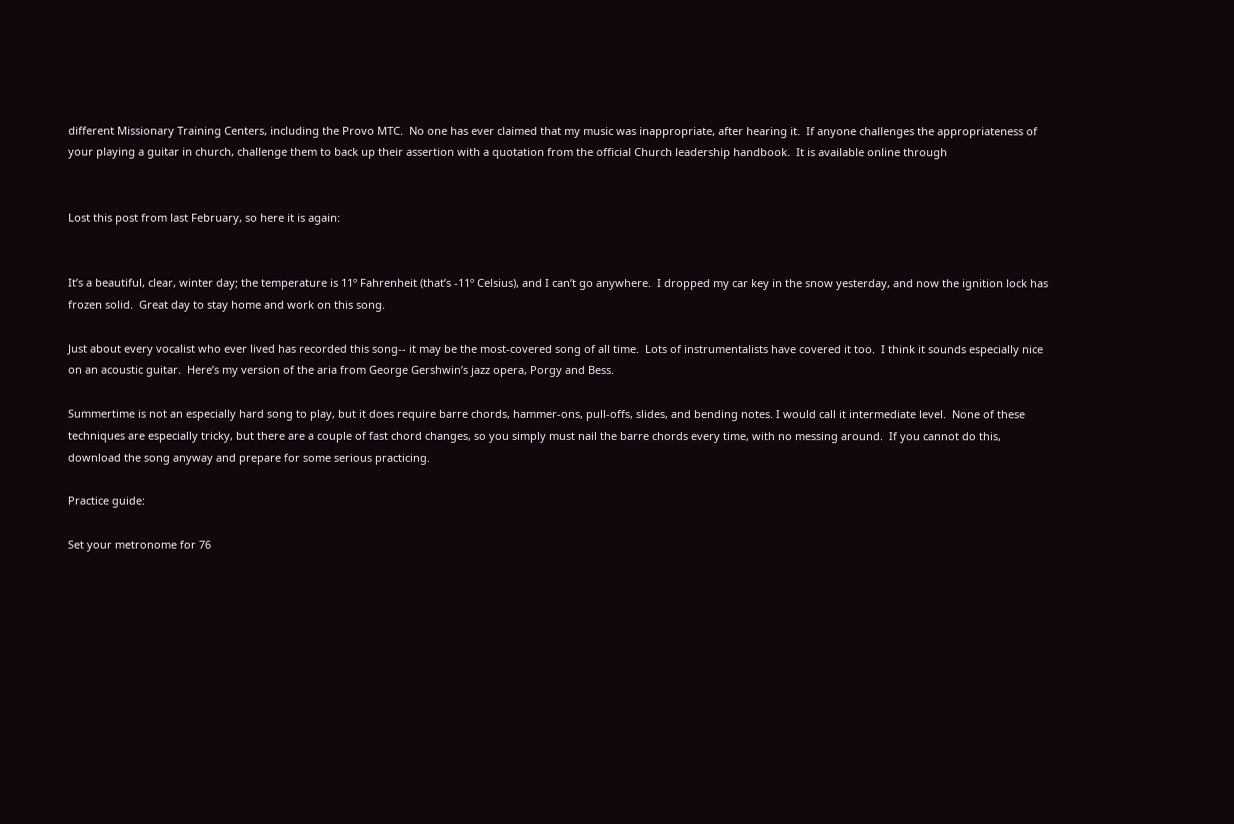different Missionary Training Centers, including the Provo MTC.  No one has ever claimed that my music was inappropriate, after hearing it.  If anyone challenges the appropriateness of your playing a guitar in church, challenge them to back up their assertion with a quotation from the official Church leadership handbook.  It is available online through


Lost this post from last February, so here it is again:


It’s a beautiful, clear, winter day; the temperature is 11º Fahrenheit (that’s -11º Celsius), and I can’t go anywhere.  I dropped my car key in the snow yesterday, and now the ignition lock has frozen solid.  Great day to stay home and work on this song.

Just about every vocalist who ever lived has recorded this song-- it may be the most-covered song of all time.  Lots of instrumentalists have covered it too.  I think it sounds especially nice on an acoustic guitar.  Here’s my version of the aria from George Gershwin’s jazz opera, Porgy and Bess.

Summertime is not an especially hard song to play, but it does require barre chords, hammer-ons, pull-offs, slides, and bending notes. I would call it intermediate level.  None of these techniques are especially tricky, but there are a couple of fast chord changes, so you simply must nail the barre chords every time, with no messing around.  If you cannot do this, download the song anyway and prepare for some serious practicing.

Practice guide:

Set your metronome for 76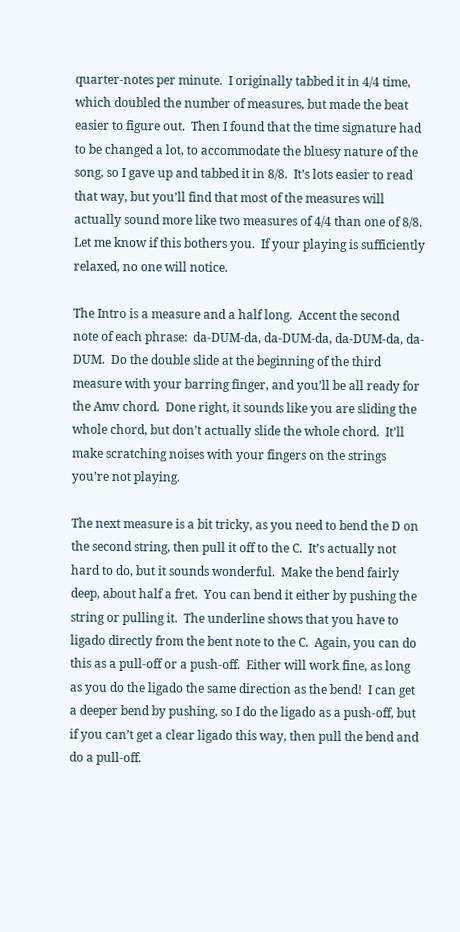quarter-notes per minute.  I originally tabbed it in 4/4 time, which doubled the number of measures, but made the beat easier to figure out.  Then I found that the time signature had to be changed a lot, to accommodate the bluesy nature of the song, so I gave up and tabbed it in 8/8.  It’s lots easier to read that way, but you’ll find that most of the measures will actually sound more like two measures of 4/4 than one of 8/8.  Let me know if this bothers you.  If your playing is sufficiently relaxed, no one will notice.

The Intro is a measure and a half long.  Accent the second note of each phrase:  da-DUM-da, da-DUM-da, da-DUM-da, da-DUM.  Do the double slide at the beginning of the third measure with your barring finger, and you’ll be all ready for the Amv chord.  Done right, it sounds like you are sliding the whole chord, but don’t actually slide the whole chord.  It’ll make scratching noises with your fingers on the strings you’re not playing.

The next measure is a bit tricky, as you need to bend the D on the second string, then pull it off to the C.  It’s actually not hard to do, but it sounds wonderful.  Make the bend fairly deep, about half a fret.  You can bend it either by pushing the string or pulling it.  The underline shows that you have to ligado directly from the bent note to the C.  Again, you can do this as a pull-off or a push-off.  Either will work fine, as long as you do the ligado the same direction as the bend!  I can get a deeper bend by pushing, so I do the ligado as a push-off, but if you can’t get a clear ligado this way, then pull the bend and do a pull-off.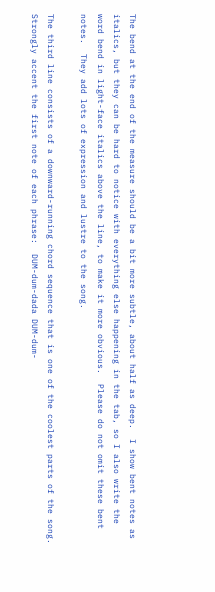The bend at the end of the measure should be a bit more subtle, about half as deep.  I show bent notes as italics, but they can be hard to notice with everything else happening in the tab, so I also write the word bend in light-face italics above the line, to make it more obvious.  Please do not omit these bent notes.  They add lots of expression and lustre to the song.

The third line consists of a downward-running chord sequence that is one of the coolest parts of the song.  Strongly accent the first note of each phrase:  DUM-dum-dada DUM-dum-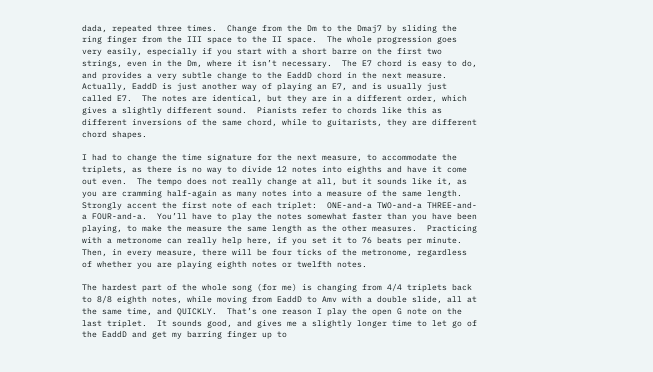dada, repeated three times.  Change from the Dm to the Dmaj7 by sliding the ring finger from the III space to the II space.  The whole progression goes very easily, especially if you start with a short barre on the first two strings, even in the Dm, where it isn’t necessary.  The E7 chord is easy to do, and provides a very subtle change to the EaddD chord in the next measure.  Actually, EaddD is just another way of playing an E7, and is usually just called E7.  The notes are identical, but they are in a different order, which gives a slightly different sound.  Pianists refer to chords like this as different inversions of the same chord, while to guitarists, they are different chord shapes.

I had to change the time signature for the next measure, to accommodate the triplets, as there is no way to divide 12 notes into eighths and have it come out even.  The tempo does not really change at all, but it sounds like it, as you are cramming half-again as many notes into a measure of the same length.  Strongly accent the first note of each triplet:  ONE-and-a TWO-and-a THREE-and-a FOUR-and-a.  You’ll have to play the notes somewhat faster than you have been playing, to make the measure the same length as the other measures.  Practicing with a metronome can really help here, if you set it to 76 beats per minute.  Then, in every measure, there will be four ticks of the metronome, regardless of whether you are playing eighth notes or twelfth notes.

The hardest part of the whole song (for me) is changing from 4/4 triplets back to 8/8 eighth notes, while moving from EaddD to Amv with a double slide, all at the same time, and QUICKLY.  That’s one reason I play the open G note on the last triplet.  It sounds good, and gives me a slightly longer time to let go of the EaddD and get my barring finger up to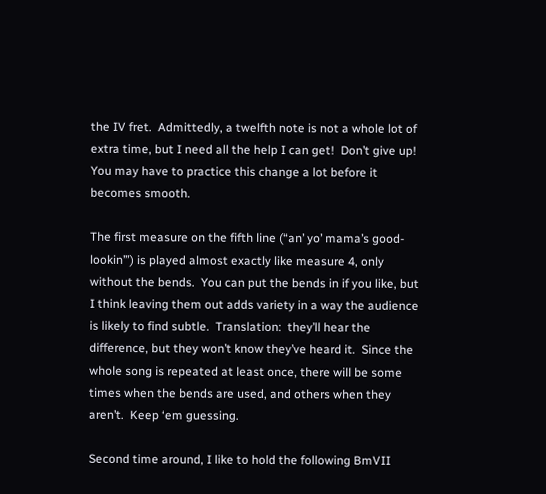the IV fret.  Admittedly, a twelfth note is not a whole lot of extra time, but I need all the help I can get!  Don’t give up!  You may have to practice this change a lot before it becomes smooth.

The first measure on the fifth line (“an’ yo’ mama’s good-lookin’”) is played almost exactly like measure 4, only without the bends.  You can put the bends in if you like, but I think leaving them out adds variety in a way the audience is likely to find subtle.  Translation:  they’ll hear the difference, but they won’t know they’ve heard it.  Since the whole song is repeated at least once, there will be some times when the bends are used, and others when they aren’t.  Keep ‘em guessing.

Second time around, I like to hold the following BmVII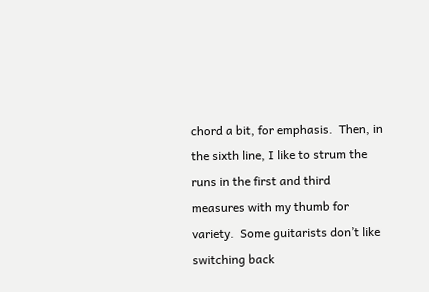chord a bit, for emphasis.  Then, in the sixth line, I like to strum the runs in the first and third measures with my thumb for variety.  Some guitarists don’t like switching back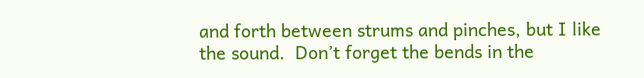and forth between strums and pinches, but I like the sound.  Don’t forget the bends in the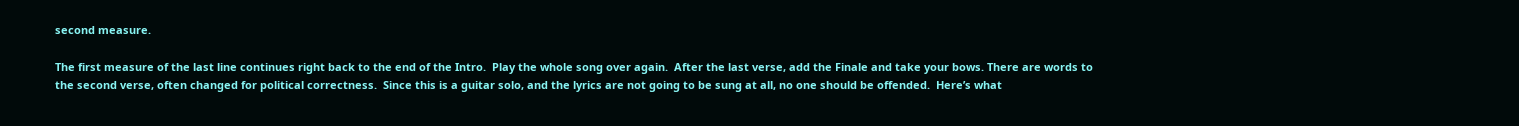second measure.

The first measure of the last line continues right back to the end of the Intro.  Play the whole song over again.  After the last verse, add the Finale and take your bows. There are words to the second verse, often changed for political correctness.  Since this is a guitar solo, and the lyrics are not going to be sung at all, no one should be offended.  Here’s what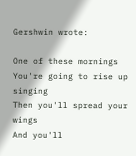Gershwin wrote:

One of these mornings
You're going to rise up singing
Then you'll spread your wings
And you'll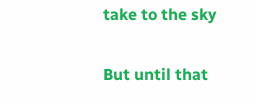take to the sky

But until that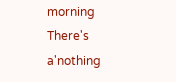morning
There's a'nothing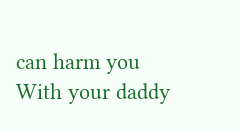can harm you
With your daddy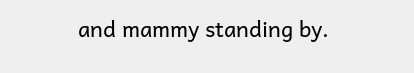and mammy standing by.